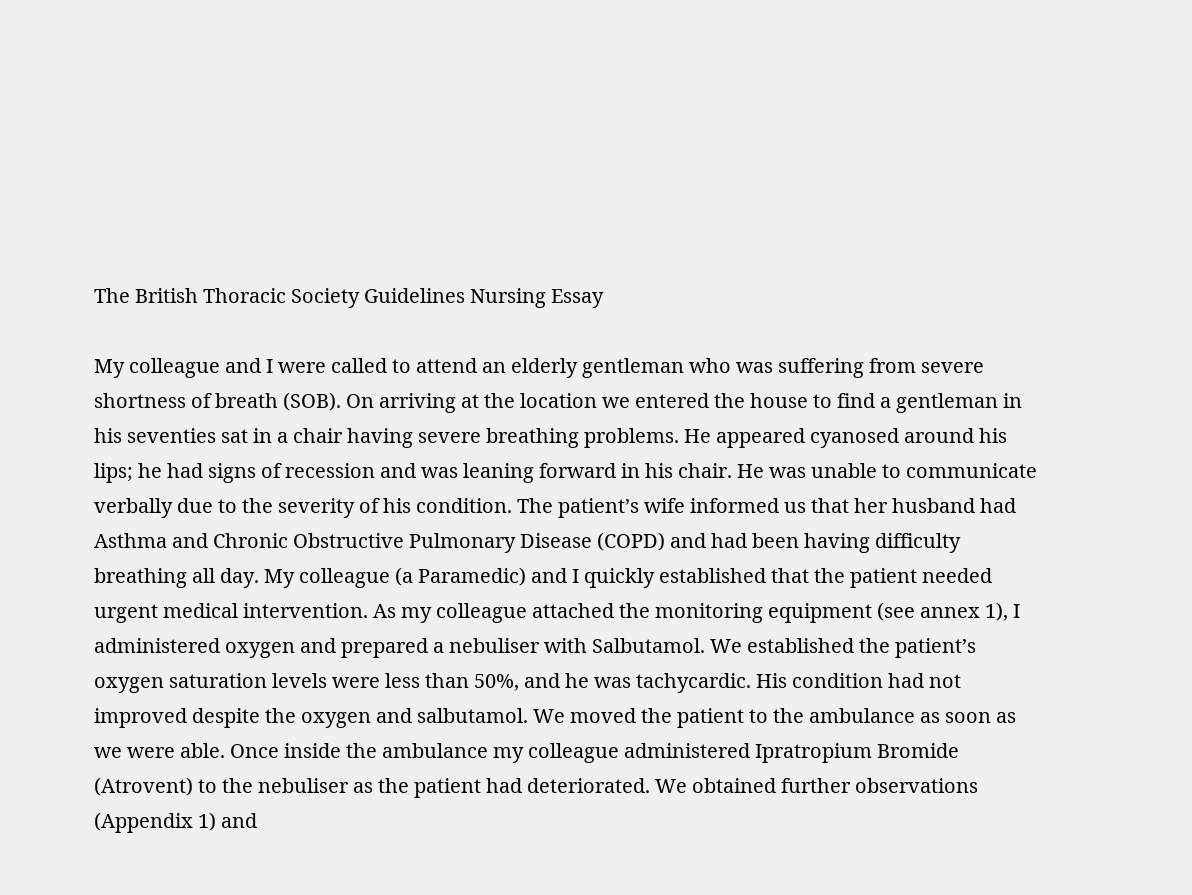The British Thoracic Society Guidelines Nursing Essay

My colleague and I were called to attend an elderly gentleman who was suffering from severe shortness of breath (SOB). On arriving at the location we entered the house to find a gentleman in his seventies sat in a chair having severe breathing problems. He appeared cyanosed around his lips; he had signs of recession and was leaning forward in his chair. He was unable to communicate verbally due to the severity of his condition. The patient’s wife informed us that her husband had Asthma and Chronic Obstructive Pulmonary Disease (COPD) and had been having difficulty breathing all day. My colleague (a Paramedic) and I quickly established that the patient needed urgent medical intervention. As my colleague attached the monitoring equipment (see annex 1), I administered oxygen and prepared a nebuliser with Salbutamol. We established the patient’s oxygen saturation levels were less than 50%, and he was tachycardic. His condition had not improved despite the oxygen and salbutamol. We moved the patient to the ambulance as soon as we were able. Once inside the ambulance my colleague administered Ipratropium Bromide (Atrovent) to the nebuliser as the patient had deteriorated. We obtained further observations (Appendix 1) and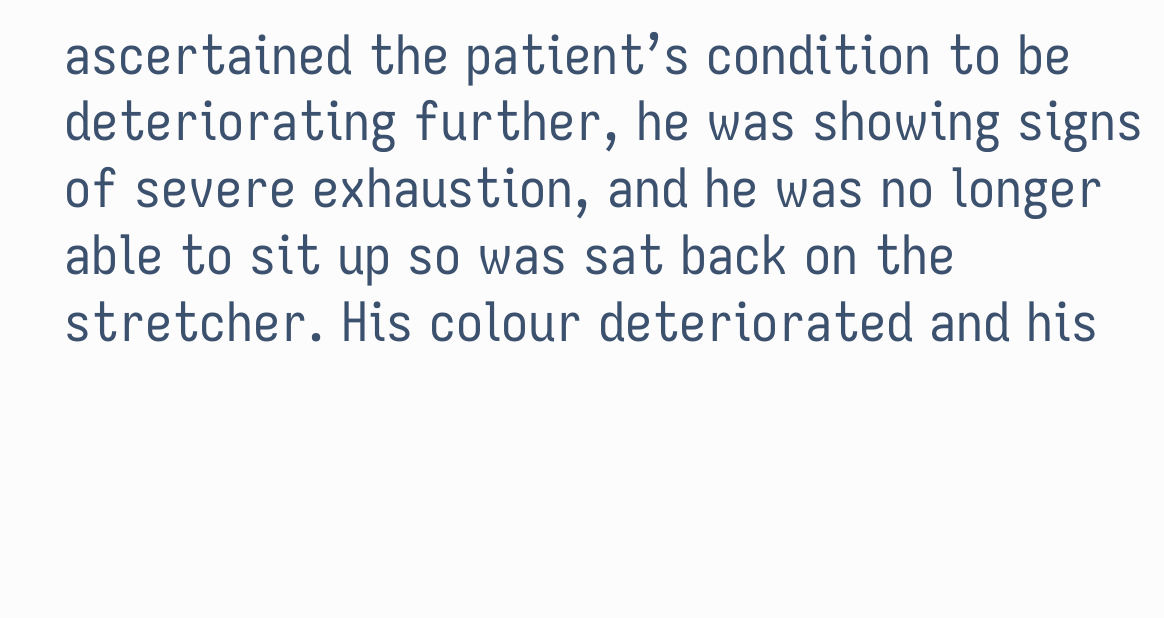ascertained the patient’s condition to be deteriorating further, he was showing signs of severe exhaustion, and he was no longer able to sit up so was sat back on the stretcher. His colour deteriorated and his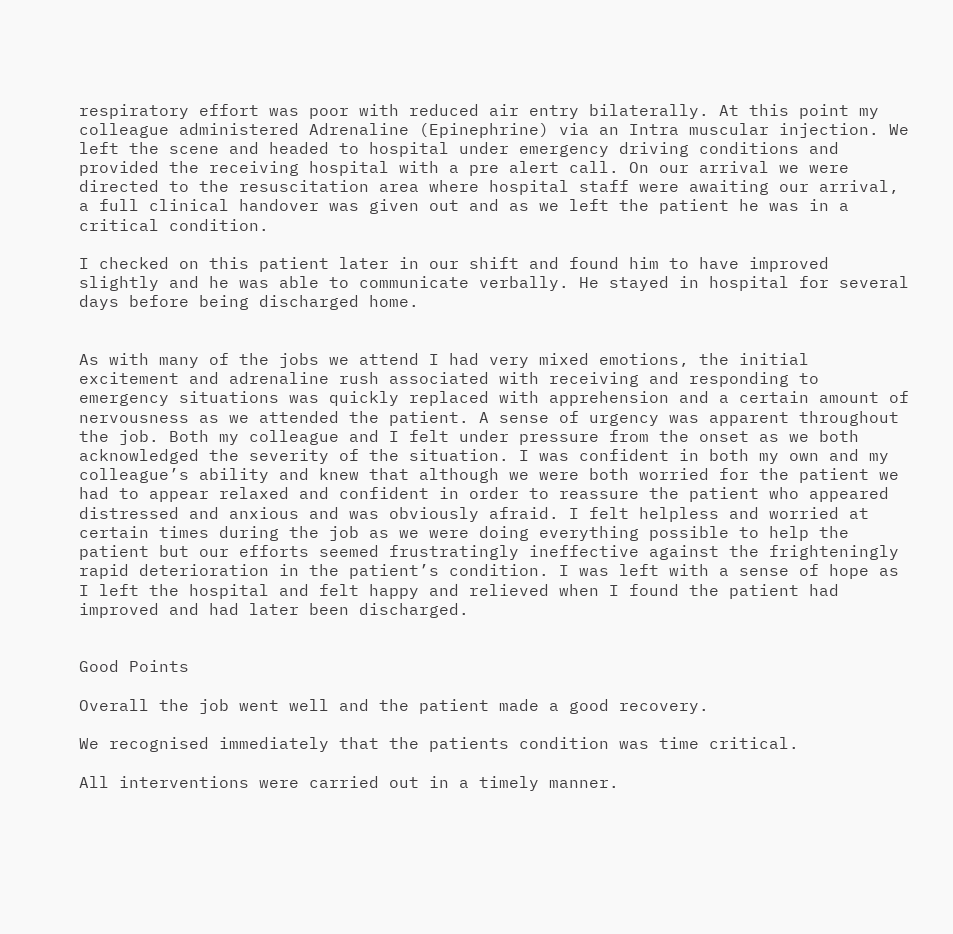respiratory effort was poor with reduced air entry bilaterally. At this point my colleague administered Adrenaline (Epinephrine) via an Intra muscular injection. We left the scene and headed to hospital under emergency driving conditions and provided the receiving hospital with a pre alert call. On our arrival we were directed to the resuscitation area where hospital staff were awaiting our arrival, a full clinical handover was given out and as we left the patient he was in a critical condition.

I checked on this patient later in our shift and found him to have improved slightly and he was able to communicate verbally. He stayed in hospital for several days before being discharged home.


As with many of the jobs we attend I had very mixed emotions, the initial excitement and adrenaline rush associated with receiving and responding to emergency situations was quickly replaced with apprehension and a certain amount of nervousness as we attended the patient. A sense of urgency was apparent throughout the job. Both my colleague and I felt under pressure from the onset as we both acknowledged the severity of the situation. I was confident in both my own and my colleague’s ability and knew that although we were both worried for the patient we had to appear relaxed and confident in order to reassure the patient who appeared distressed and anxious and was obviously afraid. I felt helpless and worried at certain times during the job as we were doing everything possible to help the patient but our efforts seemed frustratingly ineffective against the frighteningly rapid deterioration in the patient’s condition. I was left with a sense of hope as I left the hospital and felt happy and relieved when I found the patient had improved and had later been discharged.


Good Points

Overall the job went well and the patient made a good recovery.

We recognised immediately that the patients condition was time critical.

All interventions were carried out in a timely manner.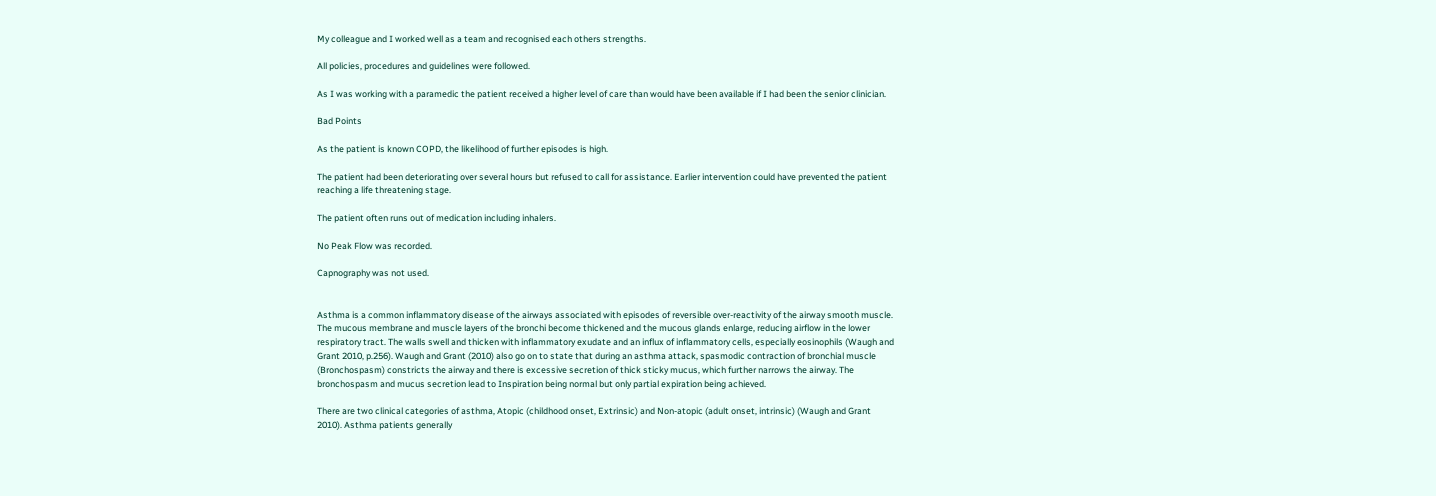My colleague and I worked well as a team and recognised each others strengths.

All policies, procedures and guidelines were followed.

As I was working with a paramedic the patient received a higher level of care than would have been available if I had been the senior clinician.

Bad Points

As the patient is known COPD, the likelihood of further episodes is high.

The patient had been deteriorating over several hours but refused to call for assistance. Earlier intervention could have prevented the patient reaching a life threatening stage.

The patient often runs out of medication including inhalers.

No Peak Flow was recorded.

Capnography was not used.


Asthma is a common inflammatory disease of the airways associated with episodes of reversible over-reactivity of the airway smooth muscle. The mucous membrane and muscle layers of the bronchi become thickened and the mucous glands enlarge, reducing airflow in the lower respiratory tract. The walls swell and thicken with inflammatory exudate and an influx of inflammatory cells, especially eosinophils (Waugh and Grant 2010, p.256). Waugh and Grant (2010) also go on to state that during an asthma attack, spasmodic contraction of bronchial muscle (Bronchospasm) constricts the airway and there is excessive secretion of thick sticky mucus, which further narrows the airway. The bronchospasm and mucus secretion lead to Inspiration being normal but only partial expiration being achieved.

There are two clinical categories of asthma, Atopic (childhood onset, Extrinsic) and Non-atopic (adult onset, intrinsic) (Waugh and Grant 2010). Asthma patients generally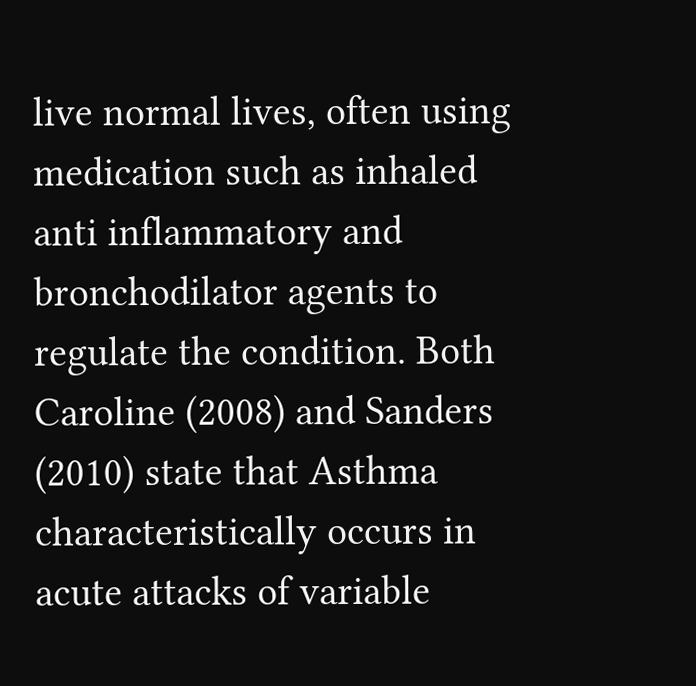live normal lives, often using medication such as inhaled anti inflammatory and bronchodilator agents to regulate the condition. Both Caroline (2008) and Sanders (2010) state that Asthma characteristically occurs in acute attacks of variable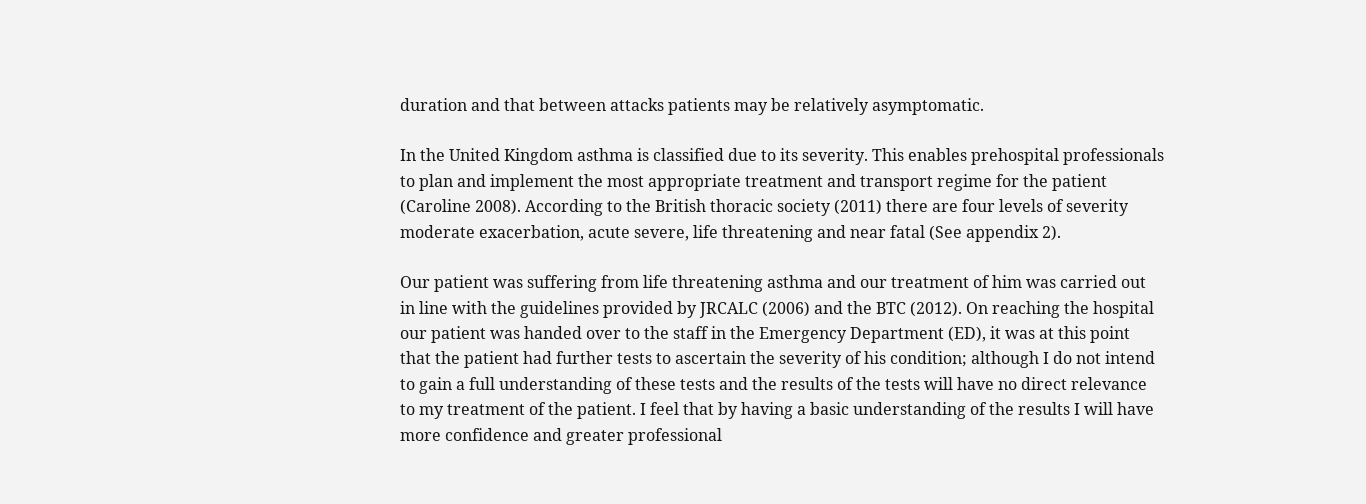duration and that between attacks patients may be relatively asymptomatic.

In the United Kingdom asthma is classified due to its severity. This enables prehospital professionals to plan and implement the most appropriate treatment and transport regime for the patient (Caroline 2008). According to the British thoracic society (2011) there are four levels of severity moderate exacerbation, acute severe, life threatening and near fatal (See appendix 2).

Our patient was suffering from life threatening asthma and our treatment of him was carried out in line with the guidelines provided by JRCALC (2006) and the BTC (2012). On reaching the hospital our patient was handed over to the staff in the Emergency Department (ED), it was at this point that the patient had further tests to ascertain the severity of his condition; although I do not intend to gain a full understanding of these tests and the results of the tests will have no direct relevance to my treatment of the patient. I feel that by having a basic understanding of the results I will have more confidence and greater professional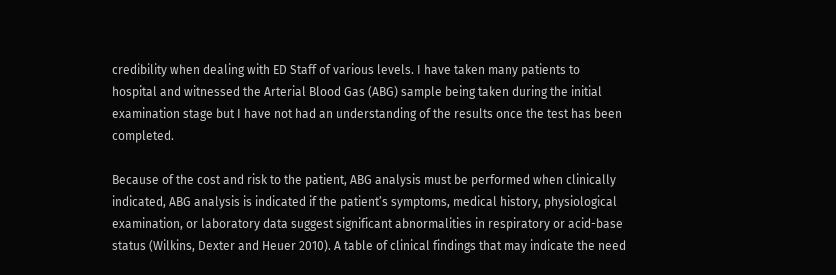credibility when dealing with ED Staff of various levels. I have taken many patients to hospital and witnessed the Arterial Blood Gas (ABG) sample being taken during the initial examination stage but I have not had an understanding of the results once the test has been completed.

Because of the cost and risk to the patient, ABG analysis must be performed when clinically indicated, ABG analysis is indicated if the patient’s symptoms, medical history, physiological examination, or laboratory data suggest significant abnormalities in respiratory or acid-base status (Wilkins, Dexter and Heuer 2010). A table of clinical findings that may indicate the need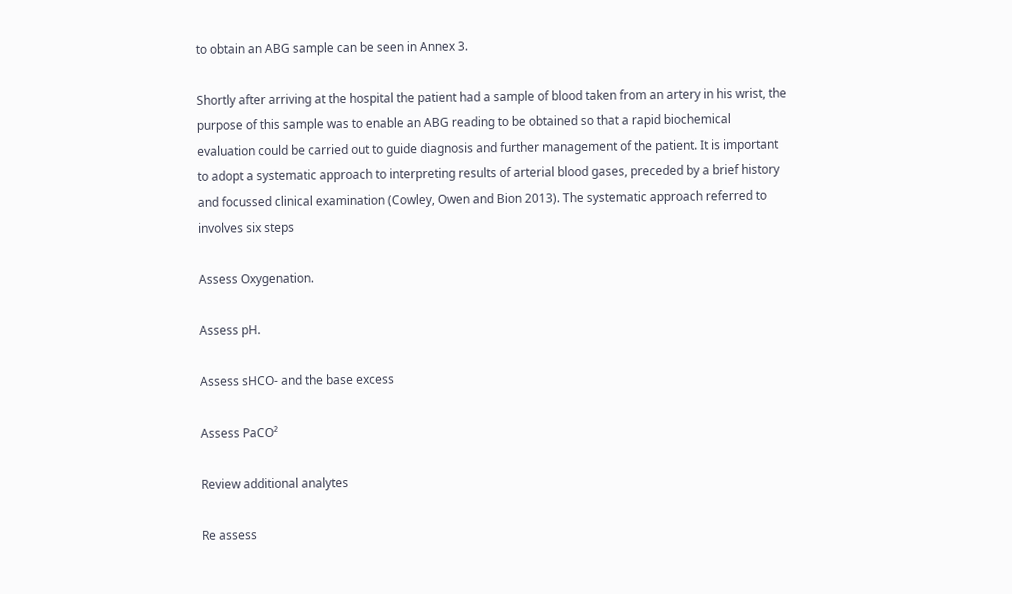to obtain an ABG sample can be seen in Annex 3.

Shortly after arriving at the hospital the patient had a sample of blood taken from an artery in his wrist, the purpose of this sample was to enable an ABG reading to be obtained so that a rapid biochemical evaluation could be carried out to guide diagnosis and further management of the patient. It is important to adopt a systematic approach to interpreting results of arterial blood gases, preceded by a brief history and focussed clinical examination (Cowley, Owen and Bion 2013). The systematic approach referred to involves six steps

Assess Oxygenation.

Assess pH.

Assess sHCO- and the base excess

Assess PaCO²

Review additional analytes

Re assess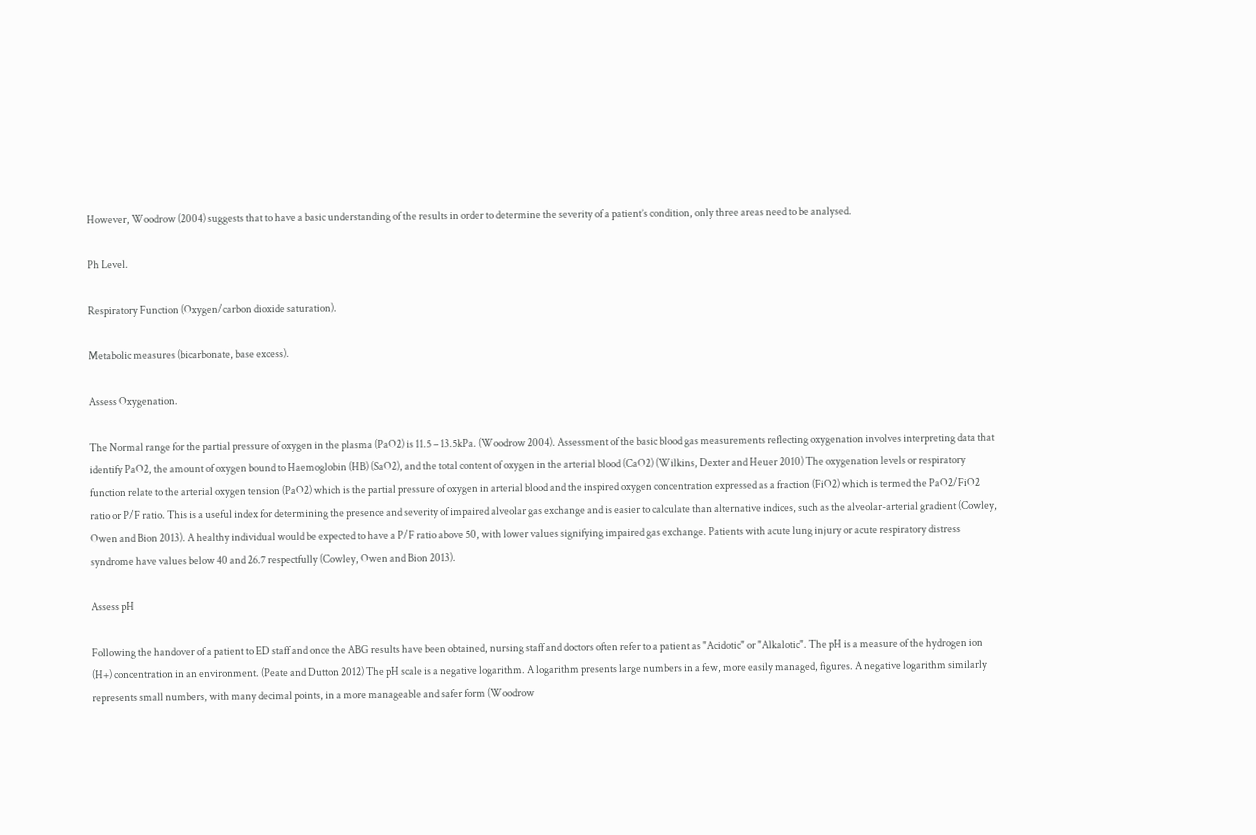However, Woodrow (2004) suggests that to have a basic understanding of the results in order to determine the severity of a patient’s condition, only three areas need to be analysed.

Ph Level.

Respiratory Function (Oxygen/carbon dioxide saturation).

Metabolic measures (bicarbonate, base excess).

Assess Oxygenation.

The Normal range for the partial pressure of oxygen in the plasma (PaO2) is 11.5 – 13.5kPa. (Woodrow 2004). Assessment of the basic blood gas measurements reflecting oxygenation involves interpreting data that identify PaO2, the amount of oxygen bound to Haemoglobin (HB) (SaO2), and the total content of oxygen in the arterial blood (CaO2) (Wilkins, Dexter and Heuer 2010) The oxygenation levels or respiratory function relate to the arterial oxygen tension (PaO2) which is the partial pressure of oxygen in arterial blood and the inspired oxygen concentration expressed as a fraction (FiO2) which is termed the PaO2/FiO2 ratio or P/F ratio. This is a useful index for determining the presence and severity of impaired alveolar gas exchange and is easier to calculate than alternative indices, such as the alveolar-arterial gradient (Cowley, Owen and Bion 2013). A healthy individual would be expected to have a P/F ratio above 50, with lower values signifying impaired gas exchange. Patients with acute lung injury or acute respiratory distress syndrome have values below 40 and 26.7 respectfully (Cowley, Owen and Bion 2013).

Assess pH

Following the handover of a patient to ED staff and once the ABG results have been obtained, nursing staff and doctors often refer to a patient as "Acidotic" or "Alkalotic". The pH is a measure of the hydrogen ion (H+) concentration in an environment. (Peate and Dutton 2012) The pH scale is a negative logarithm. A logarithm presents large numbers in a few, more easily managed, figures. A negative logarithm similarly represents small numbers, with many decimal points, in a more manageable and safer form (Woodrow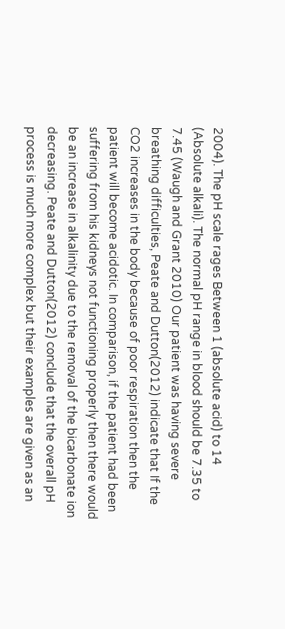2004). The pH scale rages Between 1 (absolute acid) to 14 (Absolute alkali). The normal pH range in blood should be 7.35 to 7.45 (Waugh and Grant 2010) Our patient was having severe breathing difficulties, Peate and Dutton(2012) indicate that If the CO2 increases in the body because of poor respiration then the patient will become acidotic. In comparison, if the patient had been suffering from his kidneys not functioning properly then there would be an increase in alkalinity due to the removal of the bicarbonate ion decreasing. Peate and Dutton(2012) conclude that the overall pH process is much more complex but their examples are given as an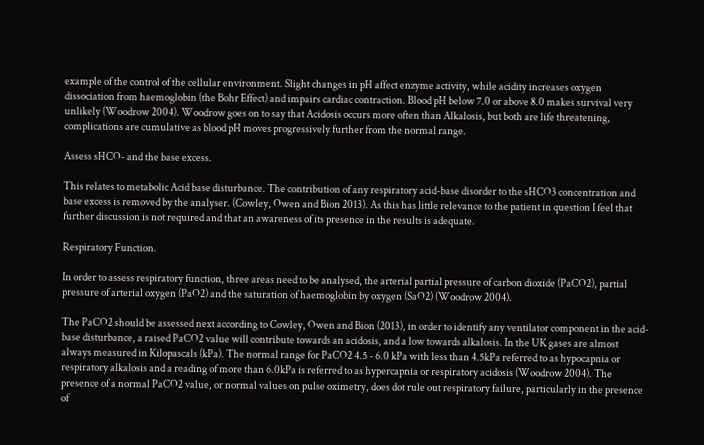example of the control of the cellular environment. Slight changes in pH affect enzyme activity, while acidity increases oxygen dissociation from haemoglobin (the Bohr Effect) and impairs cardiac contraction. Blood pH below 7.0 or above 8.0 makes survival very unlikely (Woodrow 2004). Woodrow goes on to say that Acidosis occurs more often than Alkalosis, but both are life threatening, complications are cumulative as blood pH moves progressively further from the normal range.

Assess sHCO- and the base excess.

This relates to metabolic Acid base disturbance. The contribution of any respiratory acid-base disorder to the sHCO3 concentration and base excess is removed by the analyser. (Cowley, Owen and Bion 2013). As this has little relevance to the patient in question I feel that further discussion is not required and that an awareness of its presence in the results is adequate.

Respiratory Function.

In order to assess respiratory function, three areas need to be analysed, the arterial partial pressure of carbon dioxide (PaCO2), partial pressure of arterial oxygen (PaO2) and the saturation of haemoglobin by oxygen (SaO2) (Woodrow 2004).

The PaCO2 should be assessed next according to Cowley, Owen and Bion (2013), in order to identify any ventilator component in the acid-base disturbance, a raised PaCO2 value will contribute towards an acidosis, and a low towards alkalosis. In the UK gases are almost always measured in Kilopascals (kPa). The normal range for PaCO2 4.5 - 6.0 kPa with less than 4.5kPa referred to as hypocapnia or respiratory alkalosis and a reading of more than 6.0kPa is referred to as hypercapnia or respiratory acidosis (Woodrow 2004). The presence of a normal PaCO2 value, or normal values on pulse oximetry, does dot rule out respiratory failure, particularly in the presence of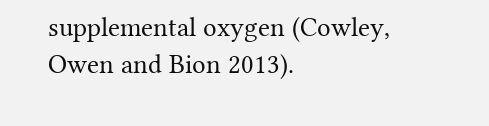supplemental oxygen (Cowley, Owen and Bion 2013).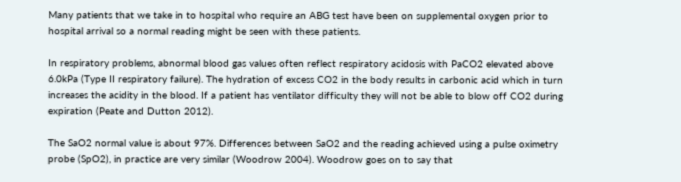Many patients that we take in to hospital who require an ABG test have been on supplemental oxygen prior to hospital arrival so a normal reading might be seen with these patients.

In respiratory problems, abnormal blood gas values often reflect respiratory acidosis with PaCO2 elevated above 6.0kPa (Type II respiratory failure). The hydration of excess CO2 in the body results in carbonic acid which in turn increases the acidity in the blood. If a patient has ventilator difficulty they will not be able to blow off CO2 during expiration (Peate and Dutton 2012).

The SaO2 normal value is about 97%. Differences between SaO2 and the reading achieved using a pulse oximetry probe (SpO2), in practice are very similar (Woodrow 2004). Woodrow goes on to say that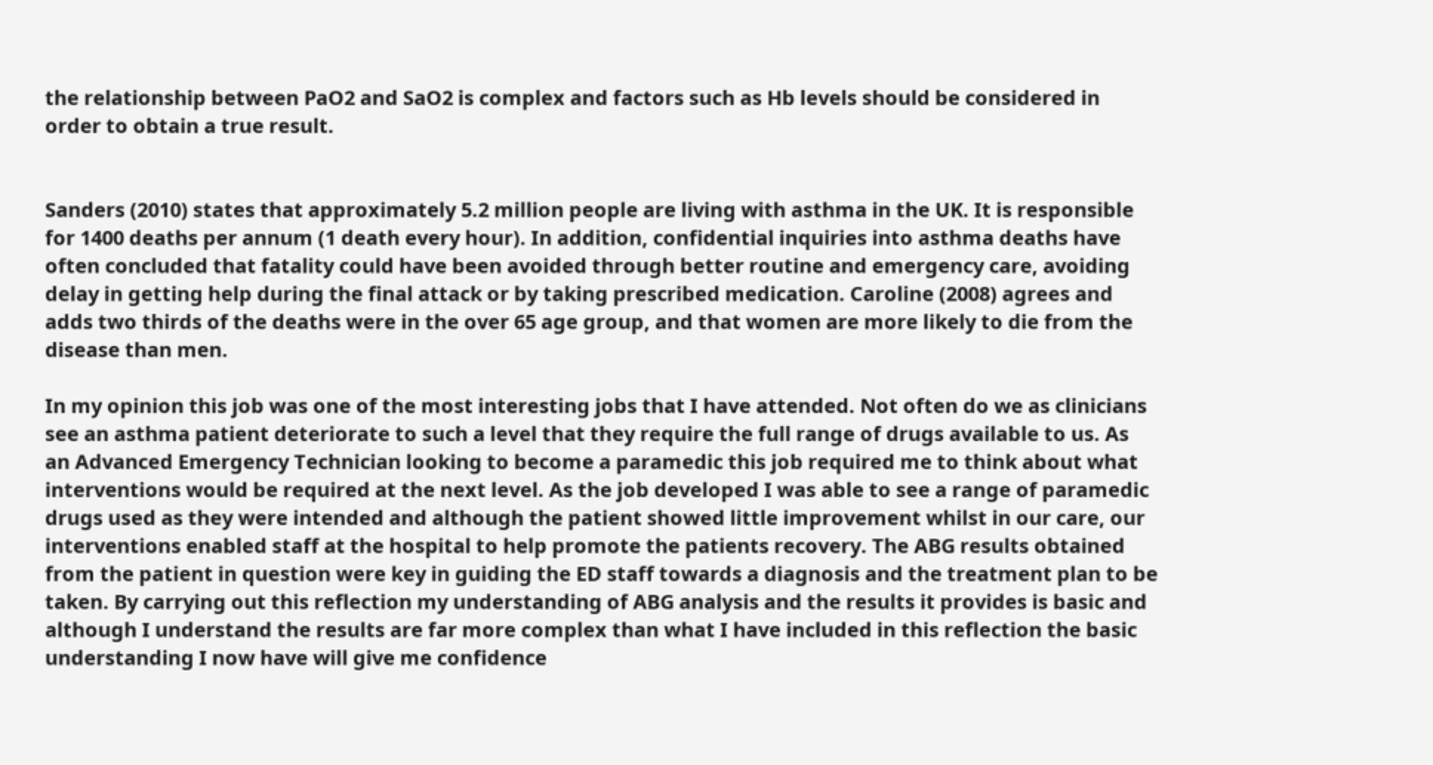the relationship between PaO2 and SaO2 is complex and factors such as Hb levels should be considered in order to obtain a true result.


Sanders (2010) states that approximately 5.2 million people are living with asthma in the UK. It is responsible for 1400 deaths per annum (1 death every hour). In addition, confidential inquiries into asthma deaths have often concluded that fatality could have been avoided through better routine and emergency care, avoiding delay in getting help during the final attack or by taking prescribed medication. Caroline (2008) agrees and adds two thirds of the deaths were in the over 65 age group, and that women are more likely to die from the disease than men.

In my opinion this job was one of the most interesting jobs that I have attended. Not often do we as clinicians see an asthma patient deteriorate to such a level that they require the full range of drugs available to us. As an Advanced Emergency Technician looking to become a paramedic this job required me to think about what interventions would be required at the next level. As the job developed I was able to see a range of paramedic drugs used as they were intended and although the patient showed little improvement whilst in our care, our interventions enabled staff at the hospital to help promote the patients recovery. The ABG results obtained from the patient in question were key in guiding the ED staff towards a diagnosis and the treatment plan to be taken. By carrying out this reflection my understanding of ABG analysis and the results it provides is basic and although I understand the results are far more complex than what I have included in this reflection the basic understanding I now have will give me confidence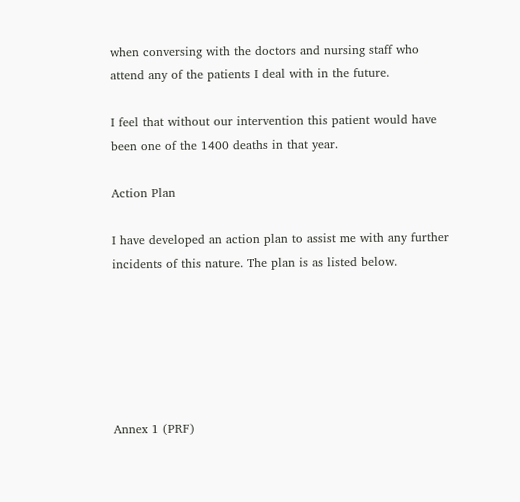when conversing with the doctors and nursing staff who attend any of the patients I deal with in the future.

I feel that without our intervention this patient would have been one of the 1400 deaths in that year.

Action Plan

I have developed an action plan to assist me with any further incidents of this nature. The plan is as listed below.






Annex 1 (PRF)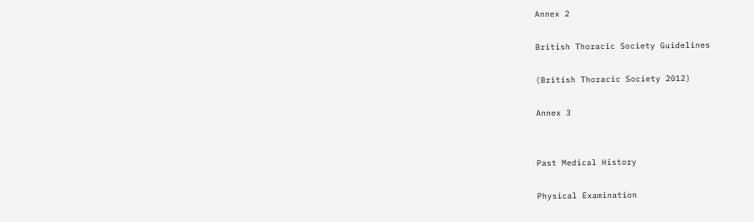Annex 2

British Thoracic Society Guidelines

(British Thoracic Society 2012)

Annex 3


Past Medical History

Physical Examination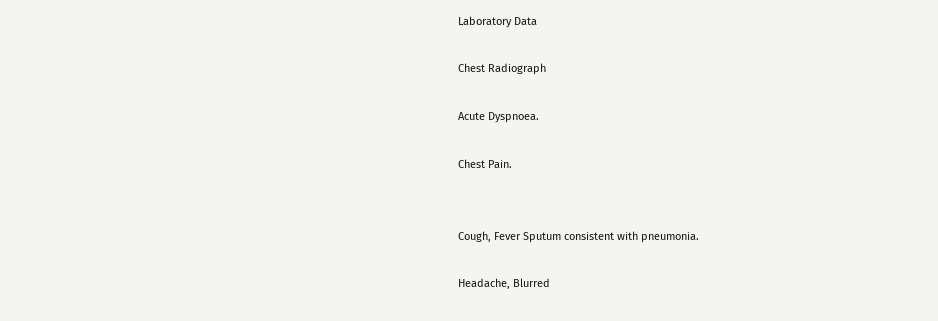Laboratory Data

Chest Radiograph

Acute Dyspnoea.

Chest Pain.


Cough, Fever Sputum consistent with pneumonia.

Headache, Blurred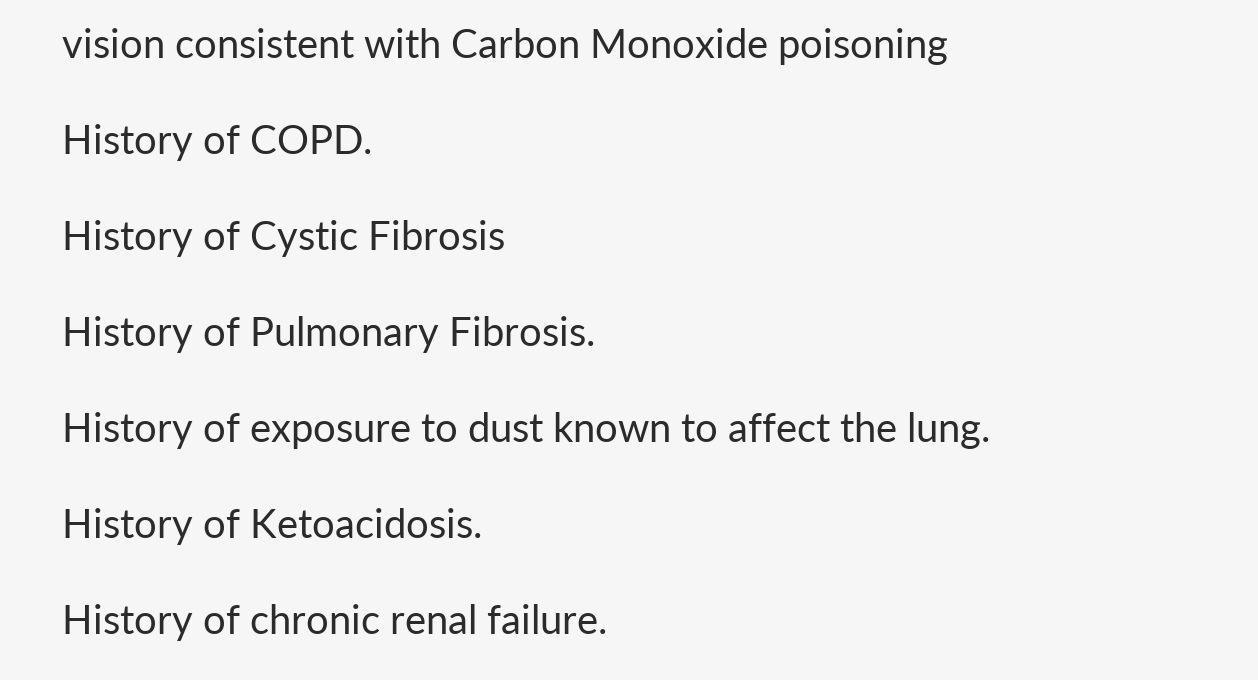vision consistent with Carbon Monoxide poisoning

History of COPD.

History of Cystic Fibrosis

History of Pulmonary Fibrosis.

History of exposure to dust known to affect the lung.

History of Ketoacidosis.

History of chronic renal failure.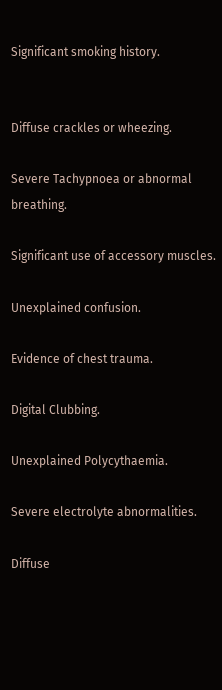Significant smoking history.


Diffuse crackles or wheezing.

Severe Tachypnoea or abnormal breathing.

Significant use of accessory muscles.

Unexplained confusion.

Evidence of chest trauma.

Digital Clubbing.

Unexplained Polycythaemia.

Severe electrolyte abnormalities.

Diffuse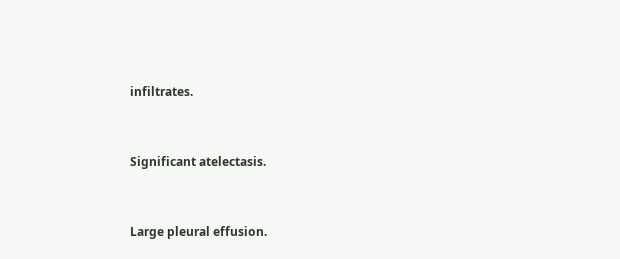infiltrates.


Significant atelectasis.


Large pleural effusion.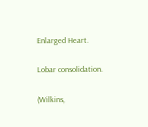Enlarged Heart.

Lobar consolidation.

(Wilkins,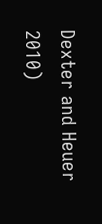Dexter and Heuer 2010)